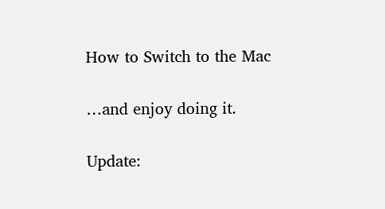How to Switch to the Mac

…and enjoy doing it.

Update: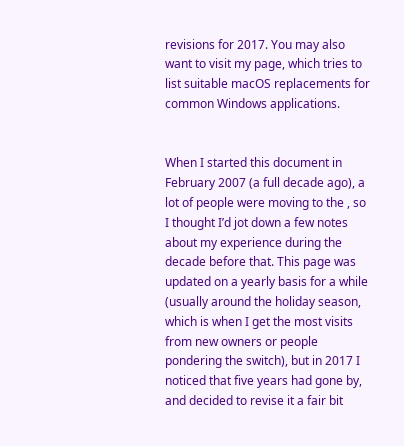revisions for 2017. You may also want to visit my page, which tries to list suitable macOS replacements for common Windows applications.


When I started this document in February 2007 (a full decade ago), a lot of people were moving to the , so I thought I’d jot down a few notes about my experience during the decade before that. This page was updated on a yearly basis for a while (usually around the holiday season, which is when I get the most visits from new owners or people pondering the switch), but in 2017 I noticed that five years had gone by, and decided to revise it a fair bit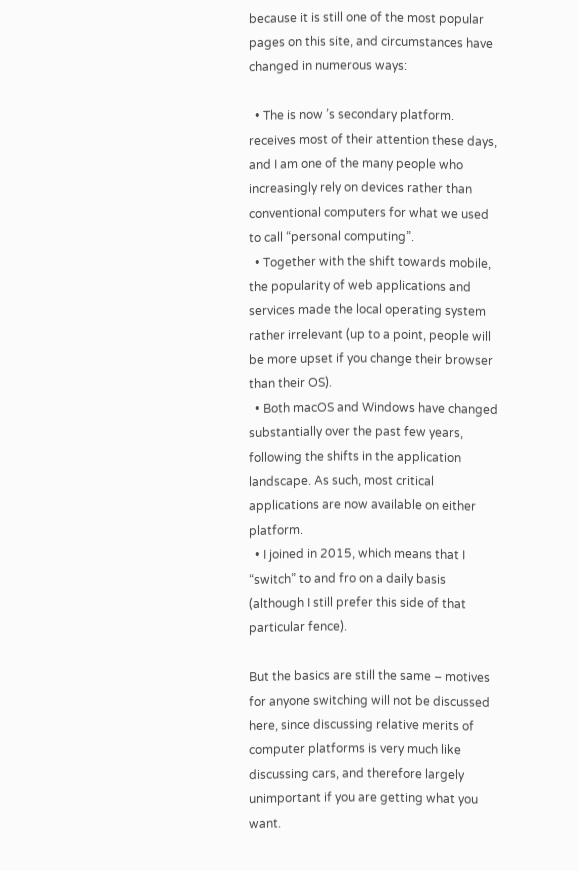because it is still one of the most popular pages on this site, and circumstances have changed in numerous ways:

  • The is now ’s secondary platform. receives most of their attention these days, and I am one of the many people who increasingly rely on devices rather than conventional computers for what we used to call “personal computing”.
  • Together with the shift towards mobile, the popularity of web applications and services made the local operating system rather irrelevant (up to a point, people will be more upset if you change their browser than their OS).
  • Both macOS and Windows have changed substantially over the past few years, following the shifts in the application landscape. As such, most critical applications are now available on either platform.
  • I joined in 2015, which means that I “switch” to and fro on a daily basis (although I still prefer this side of that particular fence).

But the basics are still the same – motives for anyone switching will not be discussed here, since discussing relative merits of computer platforms is very much like discussing cars, and therefore largely unimportant if you are getting what you want.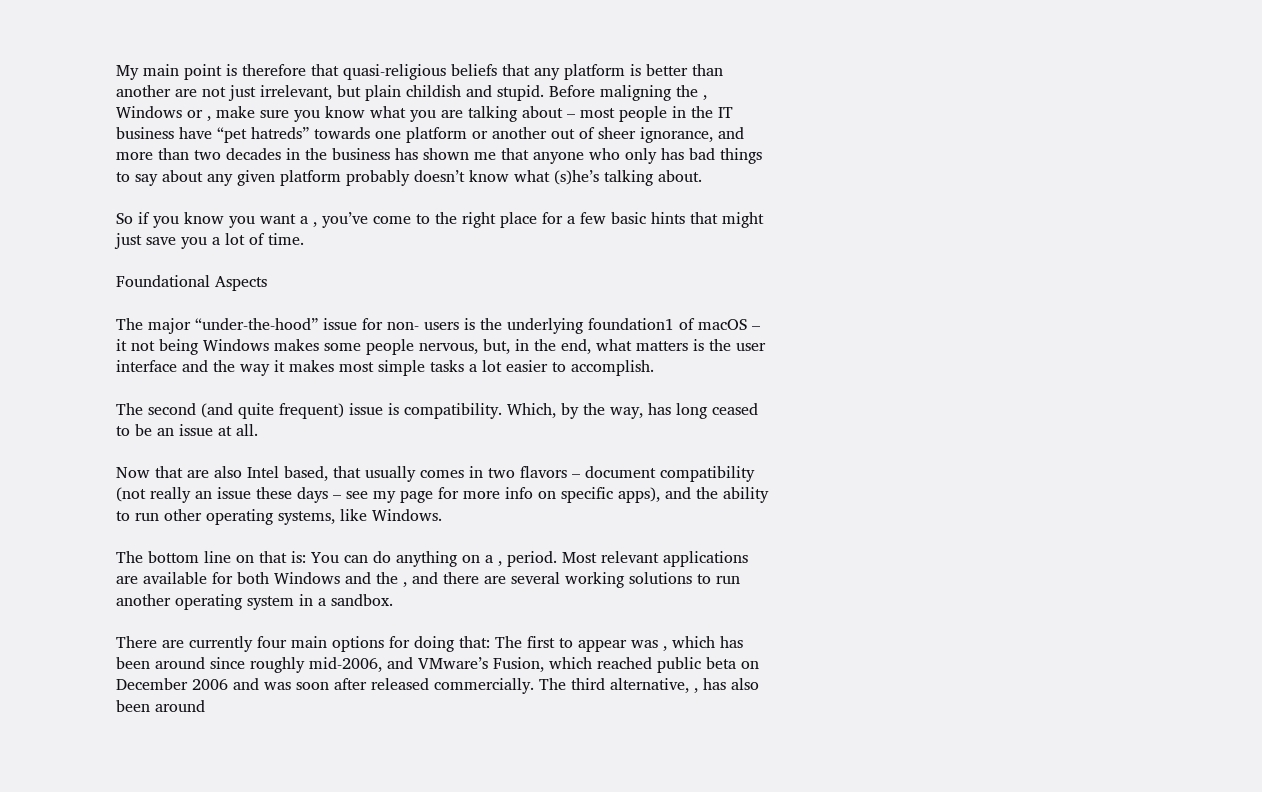My main point is therefore that quasi-religious beliefs that any platform is better than another are not just irrelevant, but plain childish and stupid. Before maligning the , Windows or , make sure you know what you are talking about – most people in the IT business have “pet hatreds” towards one platform or another out of sheer ignorance, and more than two decades in the business has shown me that anyone who only has bad things to say about any given platform probably doesn’t know what (s)he’s talking about.

So if you know you want a , you’ve come to the right place for a few basic hints that might just save you a lot of time.

Foundational Aspects

The major “under-the-hood” issue for non- users is the underlying foundation1 of macOS – it not being Windows makes some people nervous, but, in the end, what matters is the user interface and the way it makes most simple tasks a lot easier to accomplish.

The second (and quite frequent) issue is compatibility. Which, by the way, has long ceased to be an issue at all.

Now that are also Intel based, that usually comes in two flavors – document compatibility (not really an issue these days – see my page for more info on specific apps), and the ability to run other operating systems, like Windows.

The bottom line on that is: You can do anything on a , period. Most relevant applications are available for both Windows and the , and there are several working solutions to run another operating system in a sandbox.

There are currently four main options for doing that: The first to appear was , which has been around since roughly mid-2006, and VMware’s Fusion, which reached public beta on December 2006 and was soon after released commercially. The third alternative, , has also been around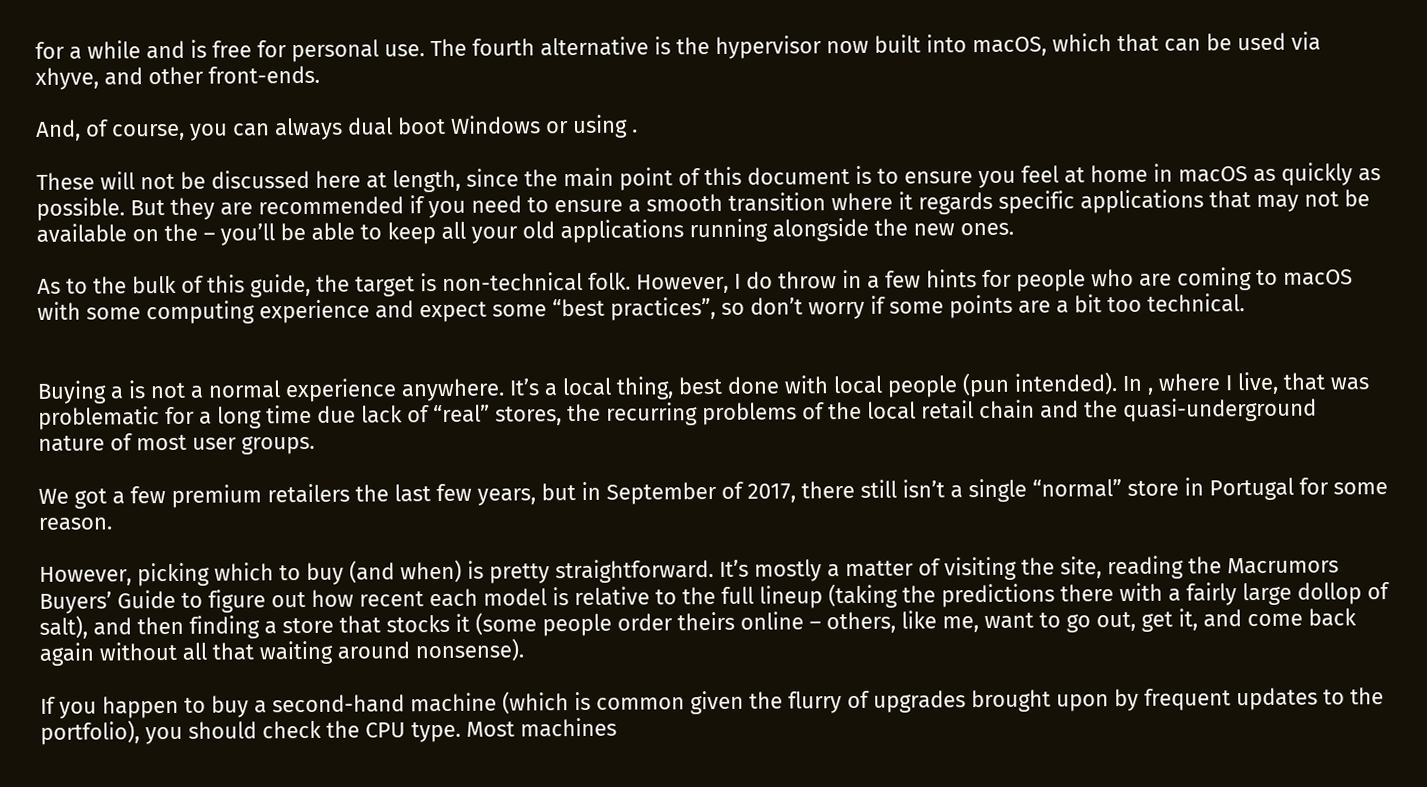for a while and is free for personal use. The fourth alternative is the hypervisor now built into macOS, which that can be used via xhyve, and other front-ends.

And, of course, you can always dual boot Windows or using .

These will not be discussed here at length, since the main point of this document is to ensure you feel at home in macOS as quickly as possible. But they are recommended if you need to ensure a smooth transition where it regards specific applications that may not be available on the – you’ll be able to keep all your old applications running alongside the new ones.

As to the bulk of this guide, the target is non-technical folk. However, I do throw in a few hints for people who are coming to macOS with some computing experience and expect some “best practices”, so don’t worry if some points are a bit too technical.


Buying a is not a normal experience anywhere. It’s a local thing, best done with local people (pun intended). In , where I live, that was problematic for a long time due lack of “real” stores, the recurring problems of the local retail chain and the quasi-underground nature of most user groups.

We got a few premium retailers the last few years, but in September of 2017, there still isn’t a single “normal” store in Portugal for some reason.

However, picking which to buy (and when) is pretty straightforward. It’s mostly a matter of visiting the site, reading the Macrumors Buyers’ Guide to figure out how recent each model is relative to the full lineup (taking the predictions there with a fairly large dollop of salt), and then finding a store that stocks it (some people order theirs online – others, like me, want to go out, get it, and come back again without all that waiting around nonsense).

If you happen to buy a second-hand machine (which is common given the flurry of upgrades brought upon by frequent updates to the portfolio), you should check the CPU type. Most machines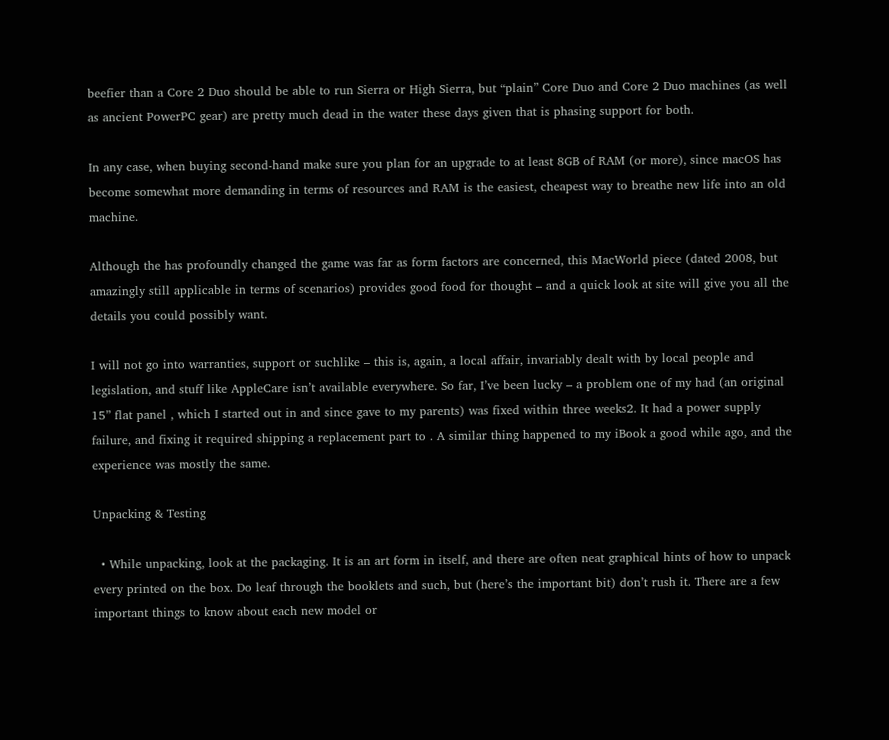beefier than a Core 2 Duo should be able to run Sierra or High Sierra, but “plain” Core Duo and Core 2 Duo machines (as well as ancient PowerPC gear) are pretty much dead in the water these days given that is phasing support for both.

In any case, when buying second-hand make sure you plan for an upgrade to at least 8GB of RAM (or more), since macOS has become somewhat more demanding in terms of resources and RAM is the easiest, cheapest way to breathe new life into an old machine.

Although the has profoundly changed the game was far as form factors are concerned, this MacWorld piece (dated 2008, but amazingly still applicable in terms of scenarios) provides good food for thought – and a quick look at site will give you all the details you could possibly want.

I will not go into warranties, support or suchlike – this is, again, a local affair, invariably dealt with by local people and legislation, and stuff like AppleCare isn’t available everywhere. So far, I’ve been lucky – a problem one of my had (an original 15” flat panel , which I started out in and since gave to my parents) was fixed within three weeks2. It had a power supply failure, and fixing it required shipping a replacement part to . A similar thing happened to my iBook a good while ago, and the experience was mostly the same.

Unpacking & Testing

  • While unpacking, look at the packaging. It is an art form in itself, and there are often neat graphical hints of how to unpack every printed on the box. Do leaf through the booklets and such, but (here’s the important bit) don’t rush it. There are a few important things to know about each new model or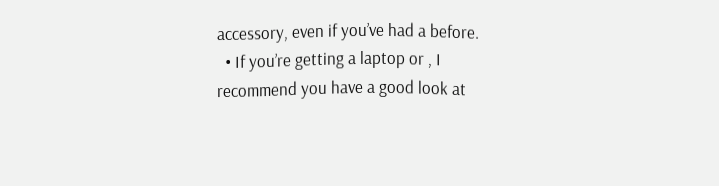accessory, even if you’ve had a before.
  • If you’re getting a laptop or , I recommend you have a good look at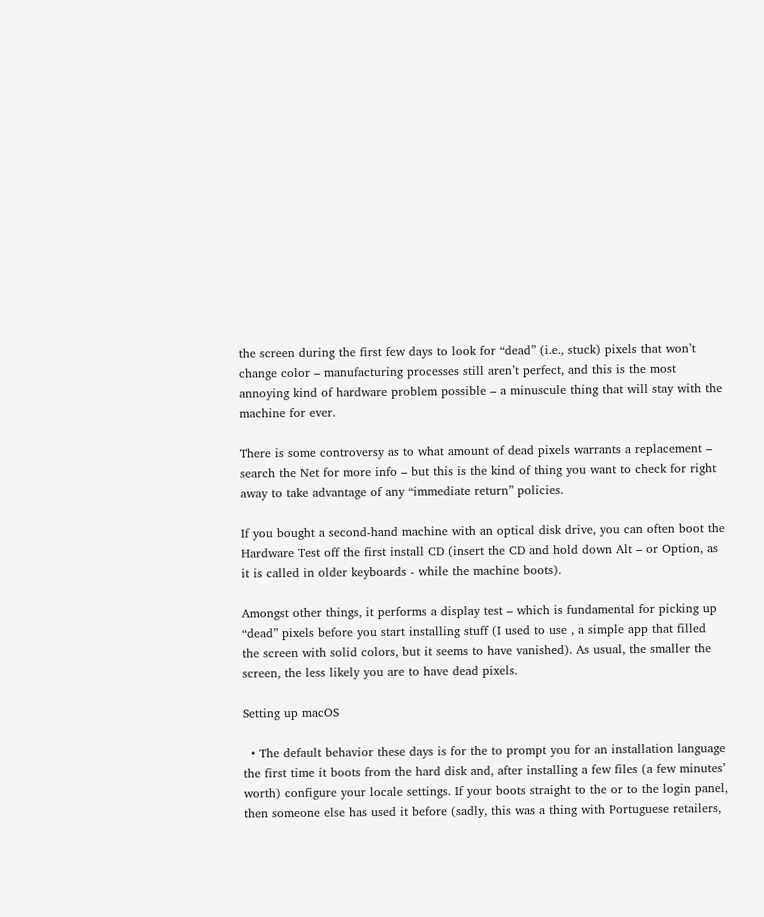the screen during the first few days to look for “dead” (i.e., stuck) pixels that won’t change color – manufacturing processes still aren’t perfect, and this is the most annoying kind of hardware problem possible – a minuscule thing that will stay with the machine for ever.

There is some controversy as to what amount of dead pixels warrants a replacement – search the Net for more info – but this is the kind of thing you want to check for right away to take advantage of any “immediate return” policies.

If you bought a second-hand machine with an optical disk drive, you can often boot the Hardware Test off the first install CD (insert the CD and hold down Alt – or Option, as it is called in older keyboards - while the machine boots).

Amongst other things, it performs a display test – which is fundamental for picking up “dead” pixels before you start installing stuff (I used to use , a simple app that filled the screen with solid colors, but it seems to have vanished). As usual, the smaller the screen, the less likely you are to have dead pixels.

Setting up macOS

  • The default behavior these days is for the to prompt you for an installation language the first time it boots from the hard disk and, after installing a few files (a few minutes’ worth) configure your locale settings. If your boots straight to the or to the login panel, then someone else has used it before (sadly, this was a thing with Portuguese retailers,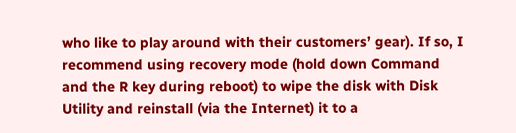who like to play around with their customers’ gear). If so, I recommend using recovery mode (hold down Command and the R key during reboot) to wipe the disk with Disk Utility and reinstall (via the Internet) it to a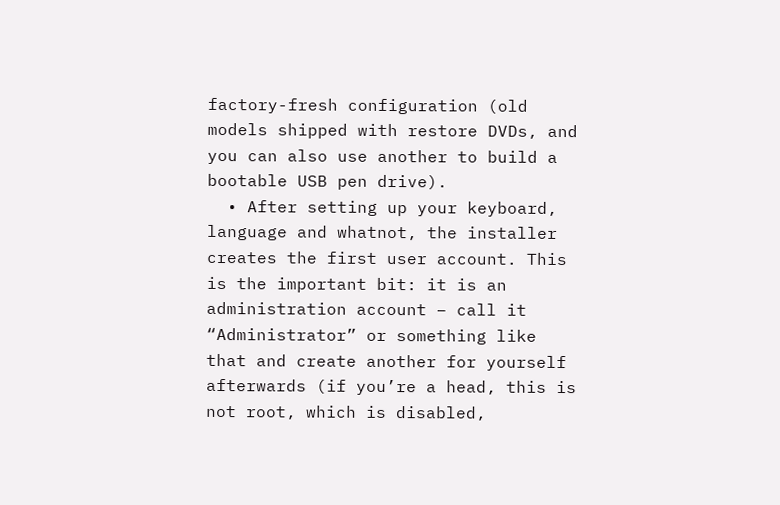factory-fresh configuration (old models shipped with restore DVDs, and you can also use another to build a bootable USB pen drive).
  • After setting up your keyboard, language and whatnot, the installer creates the first user account. This is the important bit: it is an administration account – call it “Administrator” or something like that and create another for yourself afterwards (if you’re a head, this is not root, which is disabled,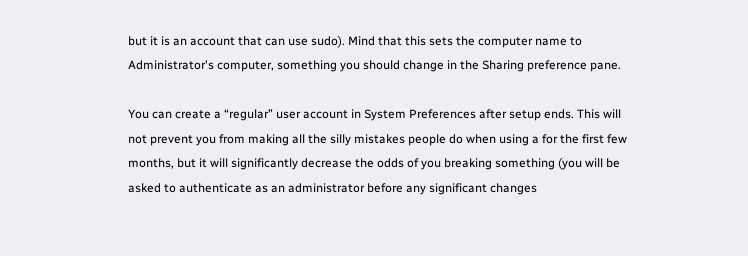but it is an account that can use sudo). Mind that this sets the computer name to Administrator's computer, something you should change in the Sharing preference pane.

You can create a “regular” user account in System Preferences after setup ends. This will not prevent you from making all the silly mistakes people do when using a for the first few months, but it will significantly decrease the odds of you breaking something (you will be asked to authenticate as an administrator before any significant changes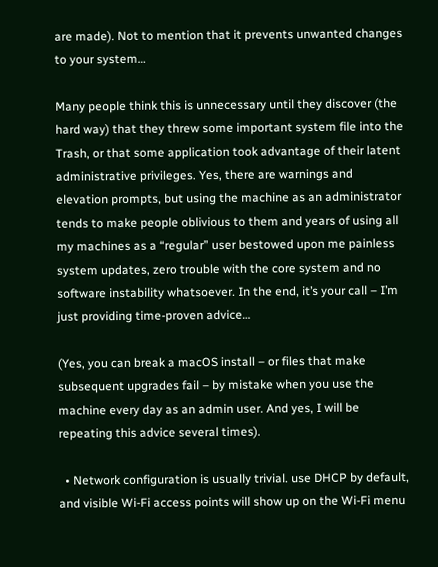are made). Not to mention that it prevents unwanted changes to your system…

Many people think this is unnecessary until they discover (the hard way) that they threw some important system file into the Trash, or that some application took advantage of their latent administrative privileges. Yes, there are warnings and elevation prompts, but using the machine as an administrator tends to make people oblivious to them and years of using all my machines as a “regular” user bestowed upon me painless system updates, zero trouble with the core system and no software instability whatsoever. In the end, it’s your call – I’m just providing time-proven advice…

(Yes, you can break a macOS install – or files that make subsequent upgrades fail – by mistake when you use the machine every day as an admin user. And yes, I will be repeating this advice several times).

  • Network configuration is usually trivial. use DHCP by default, and visible Wi-Fi access points will show up on the Wi-Fi menu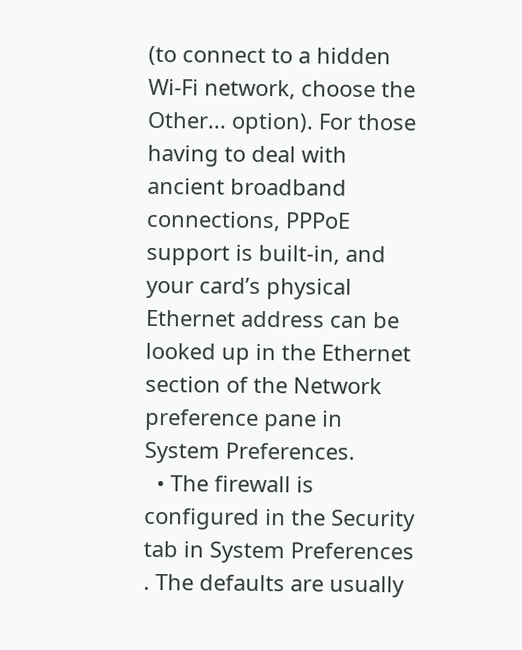(to connect to a hidden Wi-Fi network, choose the Other... option). For those having to deal with ancient broadband connections, PPPoE support is built-in, and your card’s physical Ethernet address can be looked up in the Ethernet section of the Network preference pane in System Preferences.
  • The firewall is configured in the Security tab in System Preferences . The defaults are usually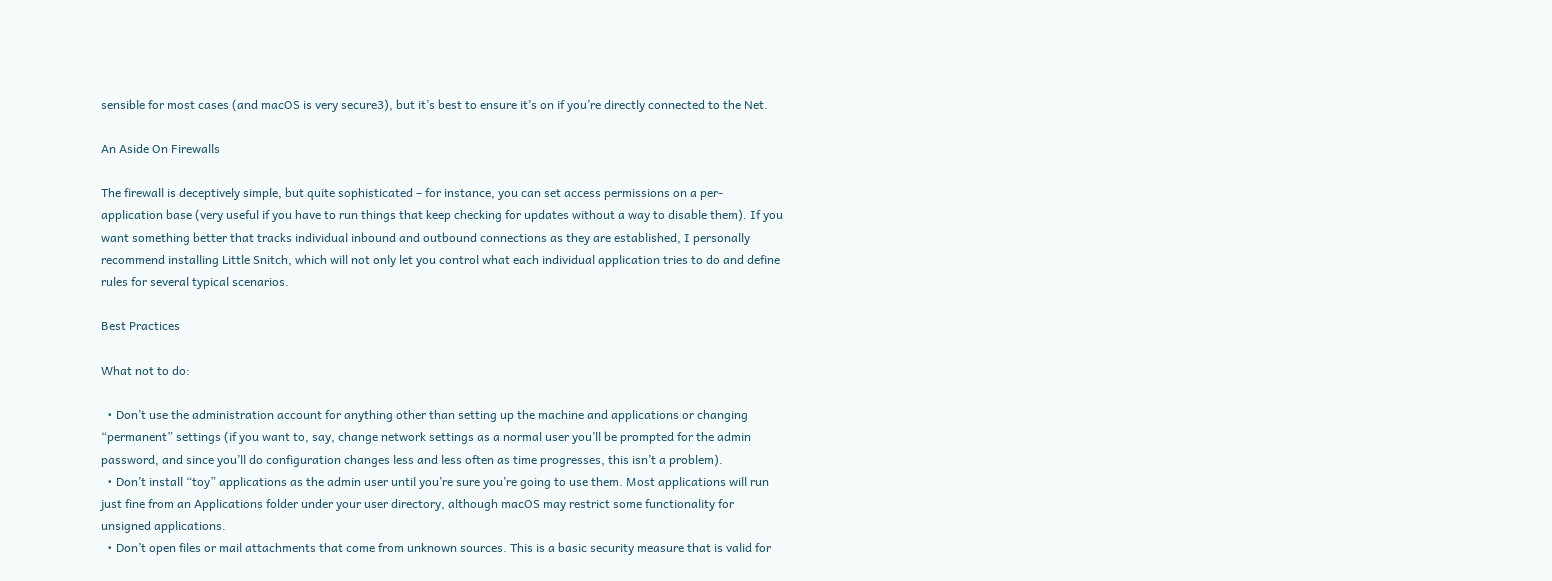sensible for most cases (and macOS is very secure3), but it’s best to ensure it’s on if you’re directly connected to the Net.

An Aside On Firewalls

The firewall is deceptively simple, but quite sophisticated – for instance, you can set access permissions on a per-application base (very useful if you have to run things that keep checking for updates without a way to disable them). If you want something better that tracks individual inbound and outbound connections as they are established, I personally recommend installing Little Snitch, which will not only let you control what each individual application tries to do and define rules for several typical scenarios.

Best Practices

What not to do:

  • Don’t use the administration account for anything other than setting up the machine and applications or changing “permanent” settings (if you want to, say, change network settings as a normal user you’ll be prompted for the admin password, and since you’ll do configuration changes less and less often as time progresses, this isn’t a problem).
  • Don’t install “toy” applications as the admin user until you’re sure you’re going to use them. Most applications will run just fine from an Applications folder under your user directory, although macOS may restrict some functionality for unsigned applications.
  • Don’t open files or mail attachments that come from unknown sources. This is a basic security measure that is valid for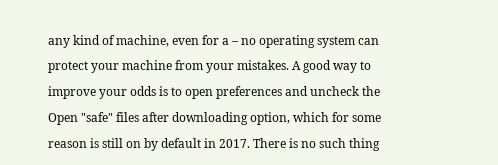any kind of machine, even for a – no operating system can protect your machine from your mistakes. A good way to improve your odds is to open preferences and uncheck the Open "safe" files after downloading option, which for some reason is still on by default in 2017. There is no such thing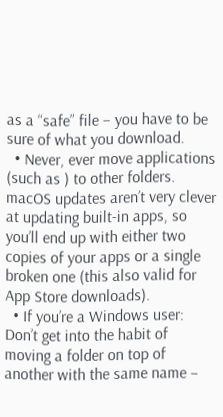as a “safe” file – you have to be sure of what you download.
  • Never, ever move applications (such as ) to other folders. macOS updates aren’t very clever at updating built-in apps, so you’ll end up with either two copies of your apps or a single broken one (this also valid for App Store downloads).
  • If you’re a Windows user: Don’t get into the habit of moving a folder on top of another with the same name –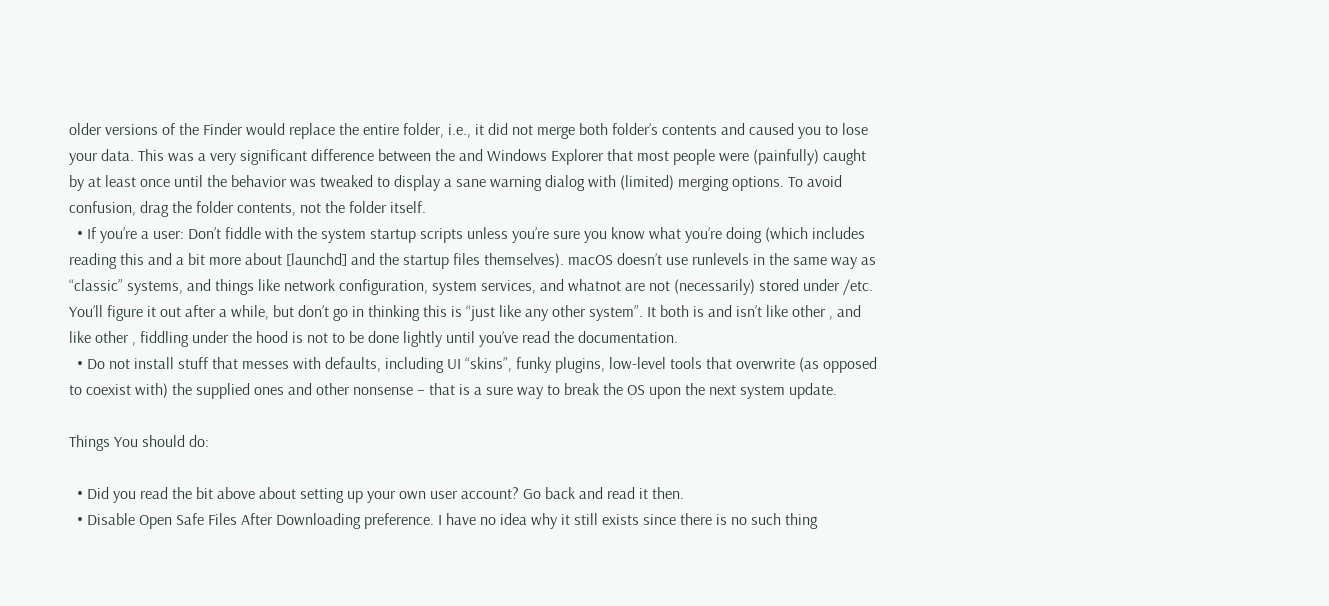older versions of the Finder would replace the entire folder, i.e., it did not merge both folder’s contents and caused you to lose your data. This was a very significant difference between the and Windows Explorer that most people were (painfully) caught by at least once until the behavior was tweaked to display a sane warning dialog with (limited) merging options. To avoid confusion, drag the folder contents, not the folder itself.
  • If you’re a user: Don’t fiddle with the system startup scripts unless you’re sure you know what you’re doing (which includes reading this and a bit more about [launchd] and the startup files themselves). macOS doesn’t use runlevels in the same way as “classic” systems, and things like network configuration, system services, and whatnot are not (necessarily) stored under /etc. You’ll figure it out after a while, but don’t go in thinking this is “just like any other system”. It both is and isn’t like other , and like other , fiddling under the hood is not to be done lightly until you’ve read the documentation.
  • Do not install stuff that messes with defaults, including UI “skins”, funky plugins, low-level tools that overwrite (as opposed to coexist with) the supplied ones and other nonsense – that is a sure way to break the OS upon the next system update.

Things You should do:

  • Did you read the bit above about setting up your own user account? Go back and read it then.
  • Disable Open Safe Files After Downloading preference. I have no idea why it still exists since there is no such thing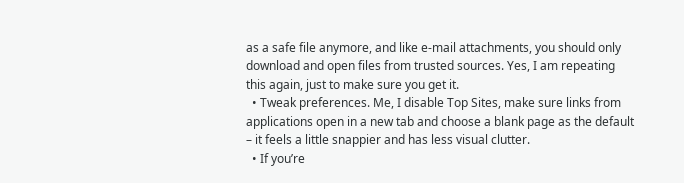as a safe file anymore, and like e-mail attachments, you should only download and open files from trusted sources. Yes, I am repeating this again, just to make sure you get it.
  • Tweak preferences. Me, I disable Top Sites, make sure links from applications open in a new tab and choose a blank page as the default – it feels a little snappier and has less visual clutter.
  • If you’re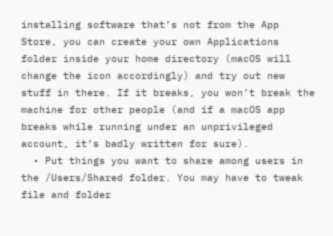installing software that’s not from the App Store, you can create your own Applications folder inside your home directory (macOS will change the icon accordingly) and try out new stuff in there. If it breaks, you won’t break the machine for other people (and if a macOS app breaks while running under an unprivileged account, it’s badly written for sure).
  • Put things you want to share among users in the /Users/Shared folder. You may have to tweak file and folder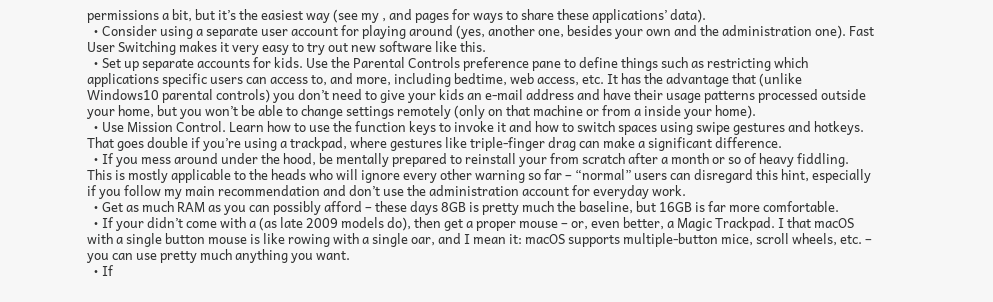permissions a bit, but it’s the easiest way (see my , and pages for ways to share these applications’ data).
  • Consider using a separate user account for playing around (yes, another one, besides your own and the administration one). Fast User Switching makes it very easy to try out new software like this.
  • Set up separate accounts for kids. Use the Parental Controls preference pane to define things such as restricting which applications specific users can access to, and more, including bedtime, web access, etc. It has the advantage that (unlike Windows10 parental controls) you don’t need to give your kids an e-mail address and have their usage patterns processed outside your home, but you won’t be able to change settings remotely (only on that machine or from a inside your home).
  • Use Mission Control. Learn how to use the function keys to invoke it and how to switch spaces using swipe gestures and hotkeys. That goes double if you’re using a trackpad, where gestures like triple-finger drag can make a significant difference.
  • If you mess around under the hood, be mentally prepared to reinstall your from scratch after a month or so of heavy fiddling. This is mostly applicable to the heads who will ignore every other warning so far – “normal” users can disregard this hint, especially if you follow my main recommendation and don’t use the administration account for everyday work.
  • Get as much RAM as you can possibly afford – these days 8GB is pretty much the baseline, but 16GB is far more comfortable.
  • If your didn’t come with a (as late 2009 models do), then get a proper mouse – or, even better, a Magic Trackpad. I that macOS with a single button mouse is like rowing with a single oar, and I mean it: macOS supports multiple-button mice, scroll wheels, etc. – you can use pretty much anything you want.
  • If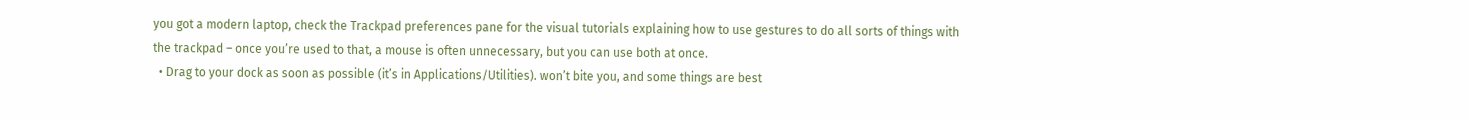you got a modern laptop, check the Trackpad preferences pane for the visual tutorials explaining how to use gestures to do all sorts of things with the trackpad – once you’re used to that, a mouse is often unnecessary, but you can use both at once.
  • Drag to your dock as soon as possible (it’s in Applications/Utilities). won’t bite you, and some things are best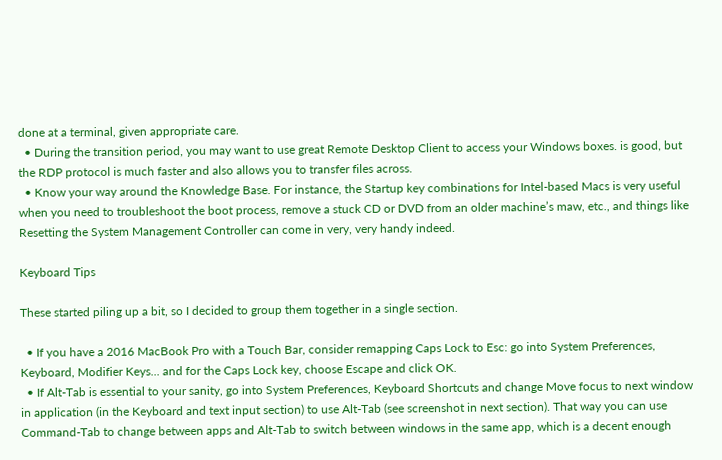done at a terminal, given appropriate care.
  • During the transition period, you may want to use great Remote Desktop Client to access your Windows boxes. is good, but the RDP protocol is much faster and also allows you to transfer files across.
  • Know your way around the Knowledge Base. For instance, the Startup key combinations for Intel-based Macs is very useful when you need to troubleshoot the boot process, remove a stuck CD or DVD from an older machine’s maw, etc., and things like Resetting the System Management Controller can come in very, very handy indeed.

Keyboard Tips

These started piling up a bit, so I decided to group them together in a single section.

  • If you have a 2016 MacBook Pro with a Touch Bar, consider remapping Caps Lock to Esc: go into System Preferences, Keyboard, Modifier Keys... and for the Caps Lock key, choose Escape and click OK.
  • If Alt-Tab is essential to your sanity, go into System Preferences, Keyboard Shortcuts and change Move focus to next window in application (in the Keyboard and text input section) to use Alt-Tab (see screenshot in next section). That way you can use Command-Tab to change between apps and Alt-Tab to switch between windows in the same app, which is a decent enough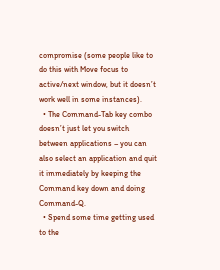compromise (some people like to do this with Move focus to active/next window, but it doesn’t work well in some instances).
  • The Command-Tab key combo doesn’t just let you switch between applications – you can also select an application and quit it immediately by keeping the Command key down and doing Command-Q.
  • Spend some time getting used to the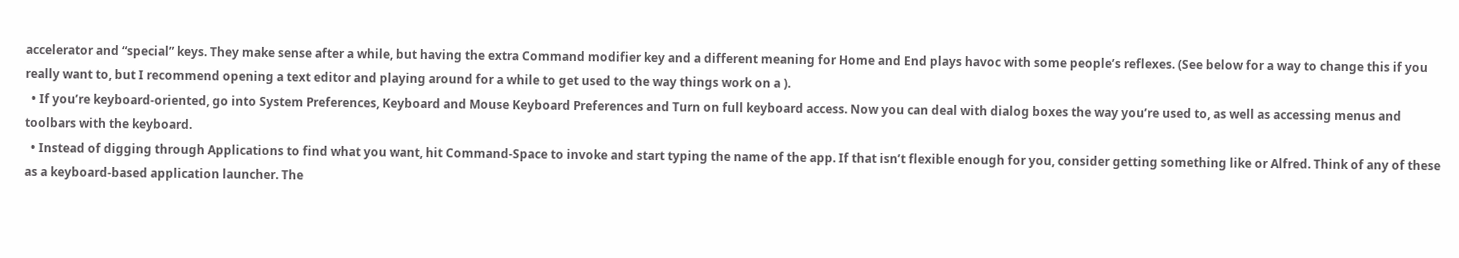accelerator and “special” keys. They make sense after a while, but having the extra Command modifier key and a different meaning for Home and End plays havoc with some people’s reflexes. (See below for a way to change this if you really want to, but I recommend opening a text editor and playing around for a while to get used to the way things work on a ).
  • If you’re keyboard-oriented, go into System Preferences, Keyboard and Mouse Keyboard Preferences and Turn on full keyboard access. Now you can deal with dialog boxes the way you’re used to, as well as accessing menus and toolbars with the keyboard.
  • Instead of digging through Applications to find what you want, hit Command-Space to invoke and start typing the name of the app. If that isn’t flexible enough for you, consider getting something like or Alfred. Think of any of these as a keyboard-based application launcher. The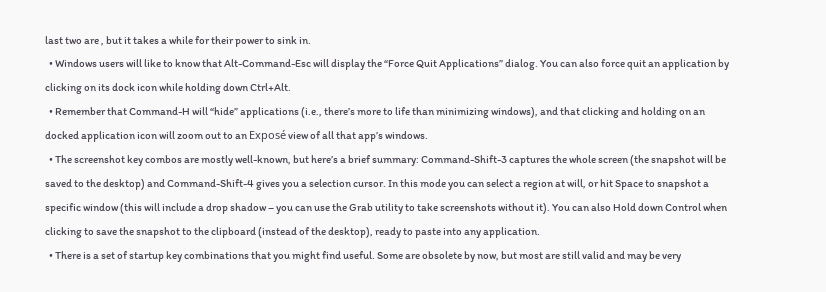last two are , but it takes a while for their power to sink in.
  • Windows users will like to know that Alt-Command-Esc will display the “Force Quit Applications” dialog. You can also force quit an application by clicking on its dock icon while holding down Ctrl+Alt.
  • Remember that Command-H will “hide” applications (i.e., there’s more to life than minimizing windows), and that clicking and holding on an docked application icon will zoom out to an Exposé view of all that app’s windows.
  • The screenshot key combos are mostly well-known, but here’s a brief summary: Command-Shift-3 captures the whole screen (the snapshot will be saved to the desktop) and Command-Shift-4 gives you a selection cursor. In this mode you can select a region at will, or hit Space to snapshot a specific window (this will include a drop shadow – you can use the Grab utility to take screenshots without it). You can also Hold down Control when clicking to save the snapshot to the clipboard (instead of the desktop), ready to paste into any application.
  • There is a set of startup key combinations that you might find useful. Some are obsolete by now, but most are still valid and may be very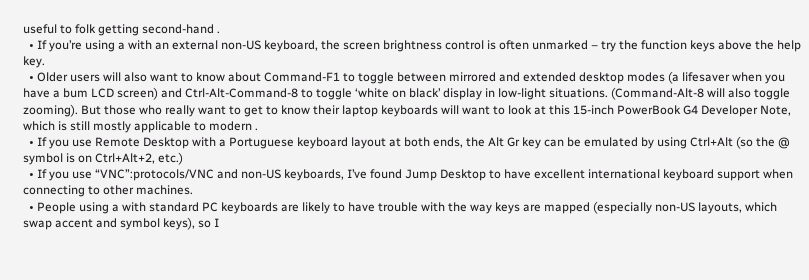useful to folk getting second-hand .
  • If you’re using a with an external non-US keyboard, the screen brightness control is often unmarked – try the function keys above the help key.
  • Older users will also want to know about Command-F1 to toggle between mirrored and extended desktop modes (a lifesaver when you have a bum LCD screen) and Ctrl-Alt-Command-8 to toggle ‘white on black’ display in low-light situations. (Command-Alt-8 will also toggle zooming). But those who really want to get to know their laptop keyboards will want to look at this 15-inch PowerBook G4 Developer Note, which is still mostly applicable to modern .
  • If you use Remote Desktop with a Portuguese keyboard layout at both ends, the Alt Gr key can be emulated by using Ctrl+Alt (so the @ symbol is on Ctrl+Alt+2, etc.)
  • If you use “VNC”:protocols/VNC and non-US keyboards, I’ve found Jump Desktop to have excellent international keyboard support when connecting to other machines.
  • People using a with standard PC keyboards are likely to have trouble with the way keys are mapped (especially non-US layouts, which swap accent and symbol keys), so I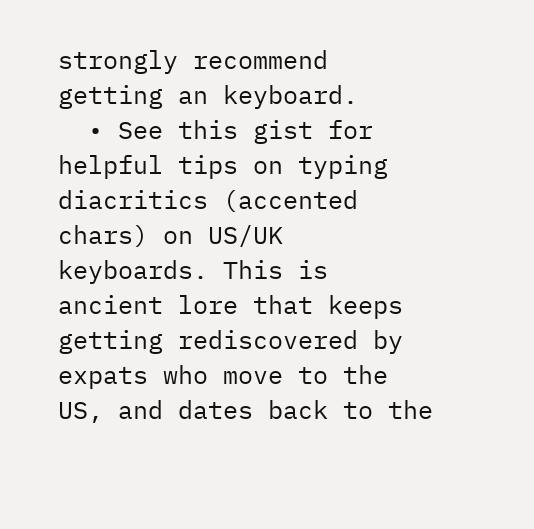strongly recommend getting an keyboard.
  • See this gist for helpful tips on typing diacritics (accented chars) on US/UK keyboards. This is ancient lore that keeps getting rediscovered by expats who move to the US, and dates back to the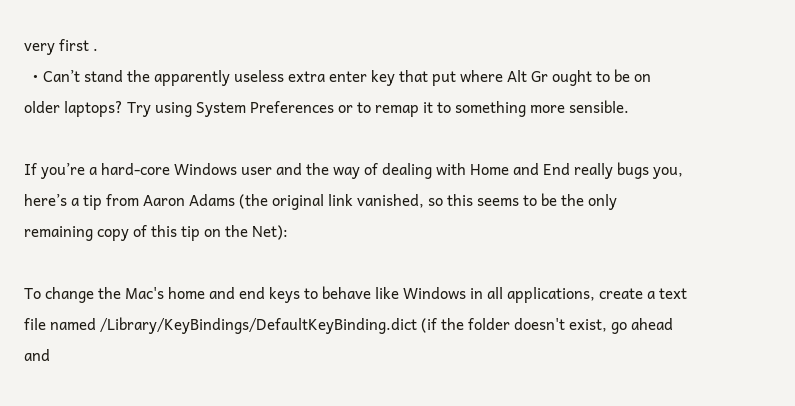very first .
  • Can’t stand the apparently useless extra enter key that put where Alt Gr ought to be on older laptops? Try using System Preferences or to remap it to something more sensible.

If you’re a hard-core Windows user and the way of dealing with Home and End really bugs you, here’s a tip from Aaron Adams (the original link vanished, so this seems to be the only remaining copy of this tip on the Net):

To change the Mac's home and end keys to behave like Windows in all applications, create a text file named /Library/KeyBindings/DefaultKeyBinding.dict (if the folder doesn't exist, go ahead and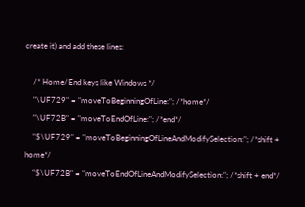create it) and add these lines:

    /* Home/End keys like Windows */
    "\UF729" = "moveToBeginningOfLine:"; /*home*/
    "\UF72B" = "moveToEndOfLine:"; /*end*/
    "$\UF729" = "moveToBeginningOfLineAndModifySelection:"; /*shift + home*/
    "$\UF72B" = "moveToEndOfLineAndModifySelection:"; /*shift + end*/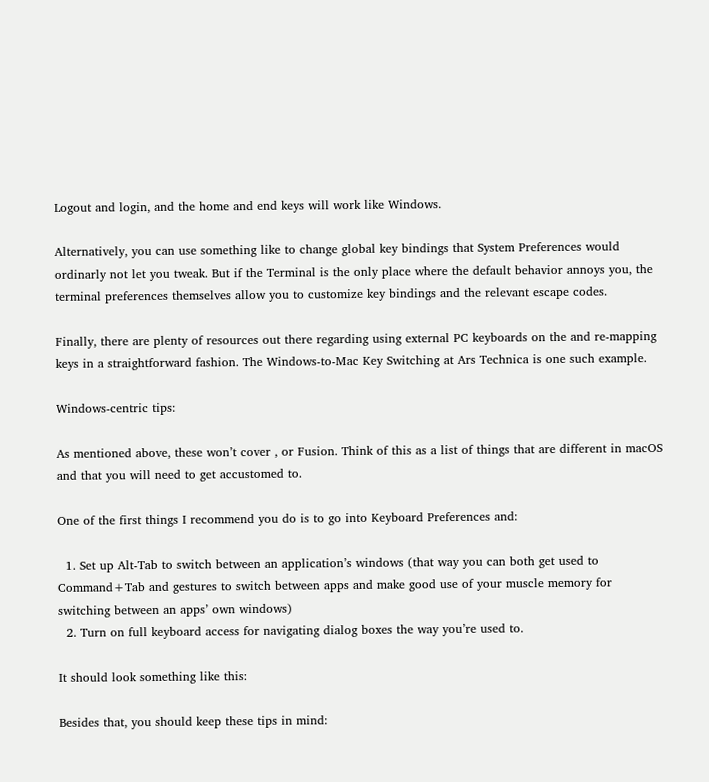Logout and login, and the home and end keys will work like Windows.

Alternatively, you can use something like to change global key bindings that System Preferences would ordinarly not let you tweak. But if the Terminal is the only place where the default behavior annoys you, the terminal preferences themselves allow you to customize key bindings and the relevant escape codes.

Finally, there are plenty of resources out there regarding using external PC keyboards on the and re-mapping keys in a straightforward fashion. The Windows-to-Mac Key Switching at Ars Technica is one such example.

Windows-centric tips:

As mentioned above, these won’t cover , or Fusion. Think of this as a list of things that are different in macOS and that you will need to get accustomed to.

One of the first things I recommend you do is to go into Keyboard Preferences and:

  1. Set up Alt-Tab to switch between an application’s windows (that way you can both get used to Command+Tab and gestures to switch between apps and make good use of your muscle memory for switching between an apps’ own windows)
  2. Turn on full keyboard access for navigating dialog boxes the way you’re used to.

It should look something like this:

Besides that, you should keep these tips in mind: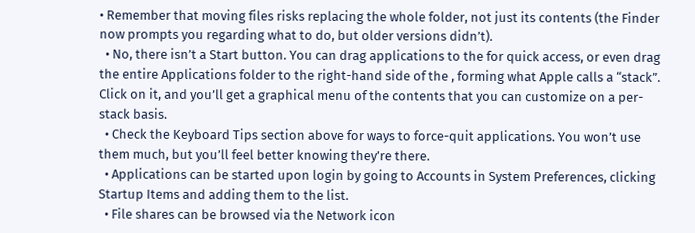• Remember that moving files risks replacing the whole folder, not just its contents (the Finder now prompts you regarding what to do, but older versions didn’t).
  • No, there isn’t a Start button. You can drag applications to the for quick access, or even drag the entire Applications folder to the right-hand side of the , forming what Apple calls a “stack”. Click on it, and you’ll get a graphical menu of the contents that you can customize on a per-stack basis.
  • Check the Keyboard Tips section above for ways to force-quit applications. You won’t use them much, but you’ll feel better knowing they’re there.
  • Applications can be started upon login by going to Accounts in System Preferences, clicking Startup Items and adding them to the list.
  • File shares can be browsed via the Network icon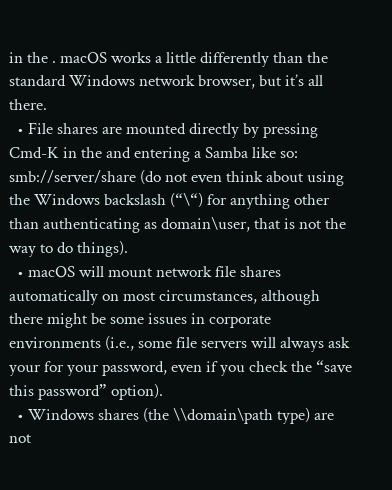in the . macOS works a little differently than the standard Windows network browser, but it’s all there.
  • File shares are mounted directly by pressing Cmd-K in the and entering a Samba like so: smb://server/share (do not even think about using the Windows backslash (“\“) for anything other than authenticating as domain\user, that is not the way to do things).
  • macOS will mount network file shares automatically on most circumstances, although there might be some issues in corporate environments (i.e., some file servers will always ask your for your password, even if you check the “save this password” option).
  • Windows shares (the \\domain\path type) are not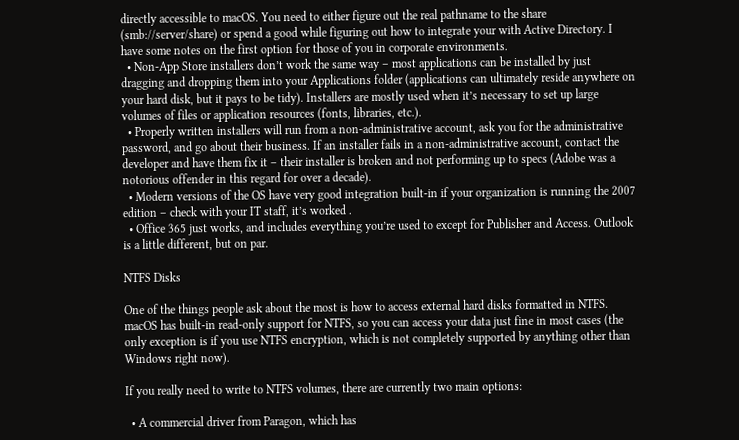directly accessible to macOS. You need to either figure out the real pathname to the share (smb://server/share) or spend a good while figuring out how to integrate your with Active Directory. I have some notes on the first option for those of you in corporate environments.
  • Non-App Store installers don’t work the same way – most applications can be installed by just dragging and dropping them into your Applications folder (applications can ultimately reside anywhere on your hard disk, but it pays to be tidy). Installers are mostly used when it’s necessary to set up large volumes of files or application resources (fonts, libraries, etc.).
  • Properly written installers will run from a non-administrative account, ask you for the administrative password, and go about their business. If an installer fails in a non-administrative account, contact the developer and have them fix it – their installer is broken and not performing up to specs (Adobe was a notorious offender in this regard for over a decade).
  • Modern versions of the OS have very good integration built-in if your organization is running the 2007 edition – check with your IT staff, it’s worked .
  • Office 365 just works, and includes everything you’re used to except for Publisher and Access. Outlook is a little different, but on par.

NTFS Disks

One of the things people ask about the most is how to access external hard disks formatted in NTFS. macOS has built-in read-only support for NTFS, so you can access your data just fine in most cases (the only exception is if you use NTFS encryption, which is not completely supported by anything other than Windows right now).

If you really need to write to NTFS volumes, there are currently two main options:

  • A commercial driver from Paragon, which has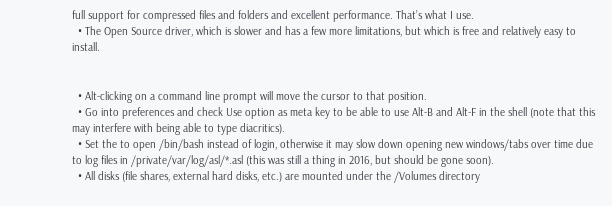full support for compressed files and folders and excellent performance. That’s what I use.
  • The Open Source driver, which is slower and has a few more limitations, but which is free and relatively easy to install.


  • Alt-clicking on a command line prompt will move the cursor to that position.
  • Go into preferences and check Use option as meta key to be able to use Alt-B and Alt-F in the shell (note that this may interfere with being able to type diacritics).
  • Set the to open /bin/bash instead of login, otherwise it may slow down opening new windows/tabs over time due to log files in /private/var/log/asl/*.asl (this was still a thing in 2016, but should be gone soon).
  • All disks (file shares, external hard disks, etc.) are mounted under the /Volumes directory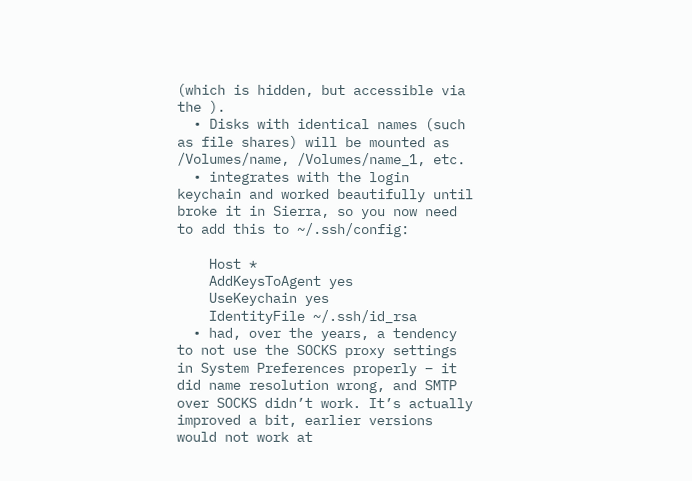(which is hidden, but accessible via the ).
  • Disks with identical names (such as file shares) will be mounted as /Volumes/name, /Volumes/name_1, etc.
  • integrates with the login keychain and worked beautifully until broke it in Sierra, so you now need to add this to ~/.ssh/config:

    Host *
    AddKeysToAgent yes
    UseKeychain yes
    IdentityFile ~/.ssh/id_rsa
  • had, over the years, a tendency to not use the SOCKS proxy settings in System Preferences properly – it did name resolution wrong, and SMTP over SOCKS didn’t work. It’s actually improved a bit, earlier versions would not work at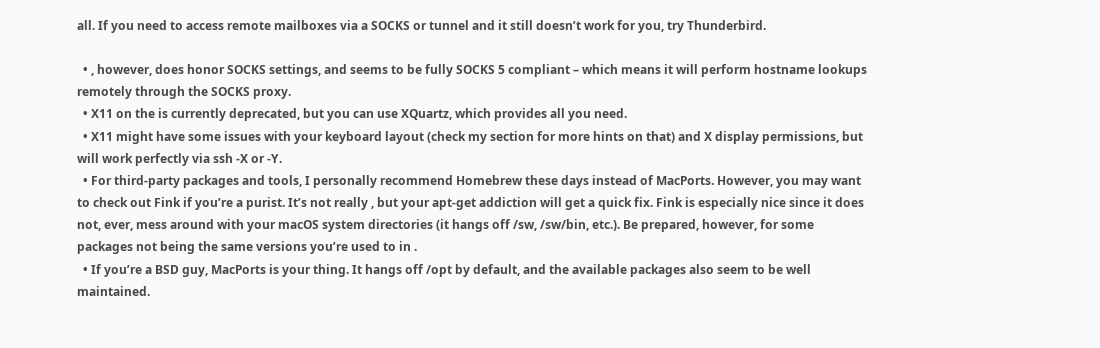all. If you need to access remote mailboxes via a SOCKS or tunnel and it still doesn’t work for you, try Thunderbird.

  • , however, does honor SOCKS settings, and seems to be fully SOCKS 5 compliant – which means it will perform hostname lookups remotely through the SOCKS proxy.
  • X11 on the is currently deprecated, but you can use XQuartz, which provides all you need.
  • X11 might have some issues with your keyboard layout (check my section for more hints on that) and X display permissions, but will work perfectly via ssh -X or -Y.
  • For third-party packages and tools, I personally recommend Homebrew these days instead of MacPorts. However, you may want to check out Fink if you’re a purist. It’s not really , but your apt-get addiction will get a quick fix. Fink is especially nice since it does not, ever, mess around with your macOS system directories (it hangs off /sw, /sw/bin, etc.). Be prepared, however, for some packages not being the same versions you’re used to in .
  • If you’re a BSD guy, MacPorts is your thing. It hangs off /opt by default, and the available packages also seem to be well maintained.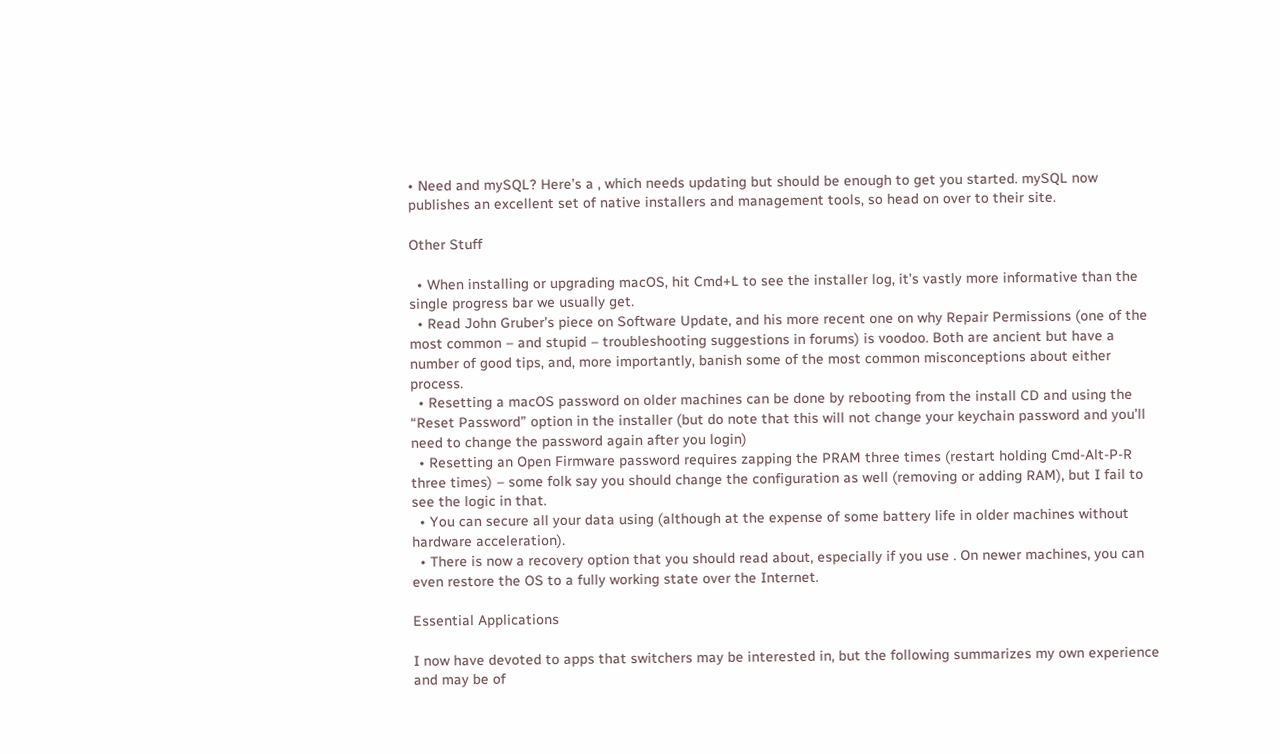• Need and mySQL? Here’s a , which needs updating but should be enough to get you started. mySQL now publishes an excellent set of native installers and management tools, so head on over to their site.

Other Stuff

  • When installing or upgrading macOS, hit Cmd+L to see the installer log, it’s vastly more informative than the single progress bar we usually get.
  • Read John Gruber’s piece on Software Update, and his more recent one on why Repair Permissions (one of the most common – and stupid – troubleshooting suggestions in forums) is voodoo. Both are ancient but have a number of good tips, and, more importantly, banish some of the most common misconceptions about either process.
  • Resetting a macOS password on older machines can be done by rebooting from the install CD and using the “Reset Password” option in the installer (but do note that this will not change your keychain password and you’ll need to change the password again after you login)
  • Resetting an Open Firmware password requires zapping the PRAM three times (restart holding Cmd-Alt-P-R three times) – some folk say you should change the configuration as well (removing or adding RAM), but I fail to see the logic in that.
  • You can secure all your data using (although at the expense of some battery life in older machines without hardware acceleration).
  • There is now a recovery option that you should read about, especially if you use . On newer machines, you can even restore the OS to a fully working state over the Internet.

Essential Applications

I now have devoted to apps that switchers may be interested in, but the following summarizes my own experience and may be of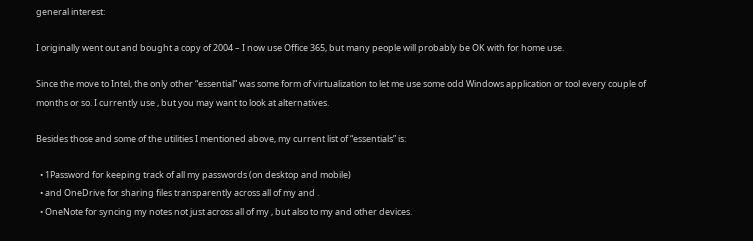general interest:

I originally went out and bought a copy of 2004 – I now use Office 365, but many people will probably be OK with for home use.

Since the move to Intel, the only other “essential” was some form of virtualization to let me use some odd Windows application or tool every couple of months or so. I currently use , but you may want to look at alternatives.

Besides those and some of the utilities I mentioned above, my current list of “essentials” is:

  • 1Password for keeping track of all my passwords (on desktop and mobile)
  • and OneDrive for sharing files transparently across all of my and .
  • OneNote for syncing my notes not just across all of my , but also to my and other devices.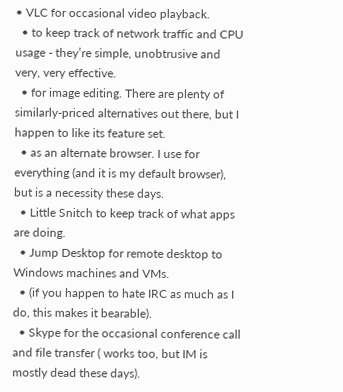• VLC for occasional video playback.
  • to keep track of network traffic and CPU usage - they’re simple, unobtrusive and very, very effective.
  • for image editing. There are plenty of similarly-priced alternatives out there, but I happen to like its feature set.
  • as an alternate browser. I use for everything (and it is my default browser), but is a necessity these days.
  • Little Snitch to keep track of what apps are doing.
  • Jump Desktop for remote desktop to Windows machines and VMs.
  • (if you happen to hate IRC as much as I do, this makes it bearable).
  • Skype for the occasional conference call and file transfer ( works too, but IM is mostly dead these days).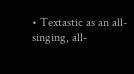• Textastic as an all-singing, all-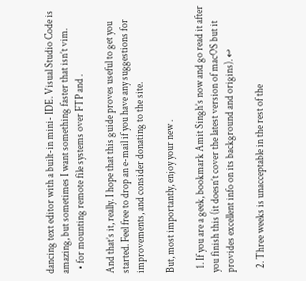dancing text editor with a built-in mini- IDE. Visual Studio Code is amazing, but sometimes I want something faster that isn’t vim.
  • for mounting remote file systems over FTP and .

And that’s it, really. I hope that this guide proves useful to get you started. Feel free to drop an e-mail if you have any suggestions for improvements, and consider donating to the site.

But, most importantly, enjoy your new .

  1. If you are a geek, bookmark Amit Singh’s now and go read it after you finish this (it doesn’t cover the latest version of macOS but it provides excellent info on its background and origins). ↩

  2. Three weeks is unacceptable in the rest of the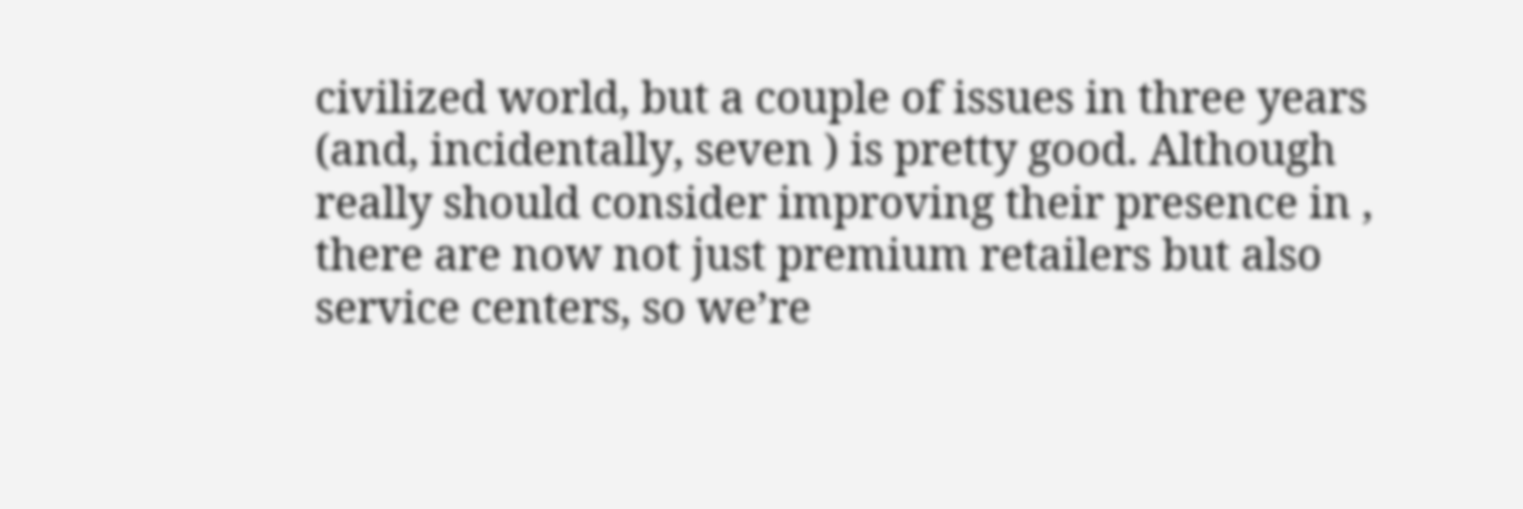civilized world, but a couple of issues in three years (and, incidentally, seven ) is pretty good. Although really should consider improving their presence in , there are now not just premium retailers but also service centers, so we’re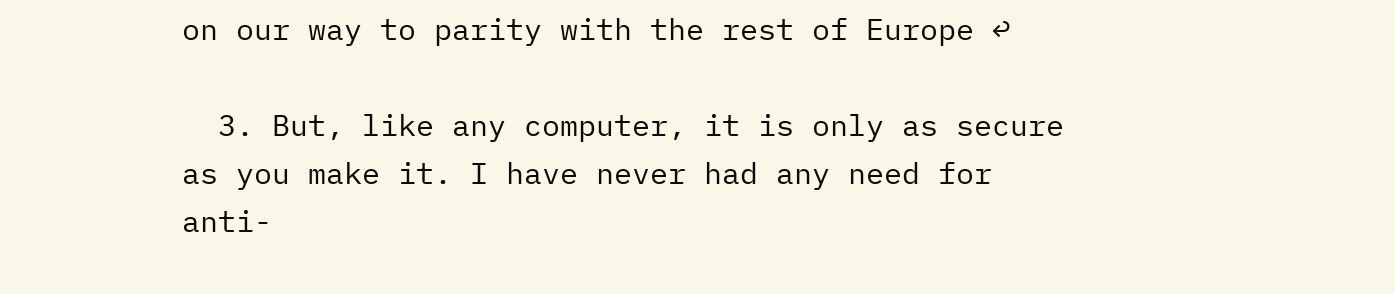on our way to parity with the rest of Europe ↩

  3. But, like any computer, it is only as secure as you make it. I have never had any need for anti-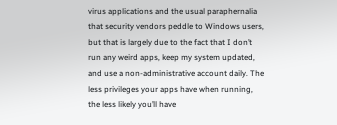virus applications and the usual paraphernalia that security vendors peddle to Windows users, but that is largely due to the fact that I don’t run any weird apps, keep my system updated, and use a non-administrative account daily. The less privileges your apps have when running, the less likely you’ll have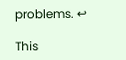problems. ↩

This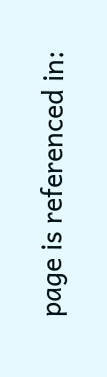page is referenced in: